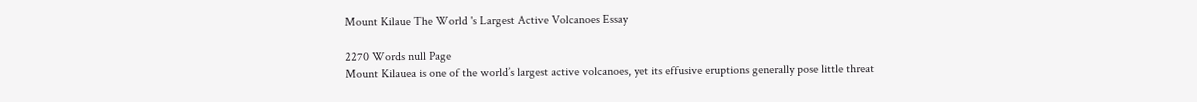Mount Kilaue The World 's Largest Active Volcanoes Essay

2270 Words null Page
Mount Kilauea is one of the world’s largest active volcanoes, yet its effusive eruptions generally pose little threat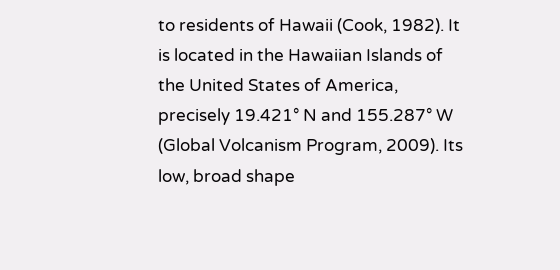to residents of Hawaii (Cook, 1982). It is located in the Hawaiian Islands of the United States of America, precisely 19.421° N and 155.287° W (Global Volcanism Program, 2009). Its low, broad shape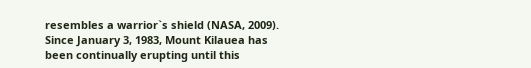resembles a warrior`s shield (NASA, 2009). Since January 3, 1983, Mount Kilauea has been continually erupting until this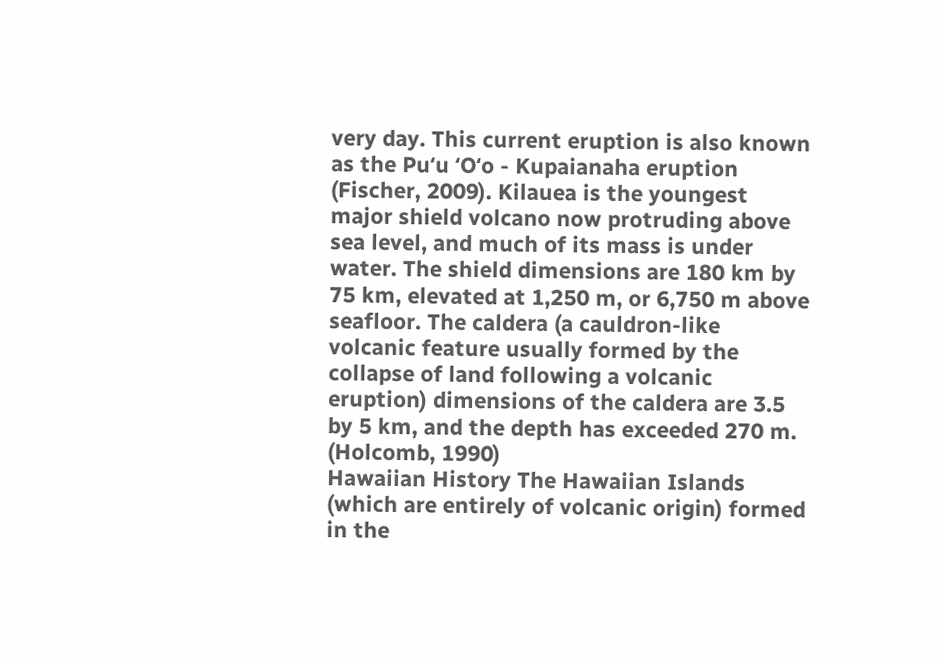very day. This current eruption is also known as the Puʻu ʻOʻo - Kupaianaha eruption (Fischer, 2009). Kilauea is the youngest major shield volcano now protruding above sea level, and much of its mass is under water. The shield dimensions are 180 km by 75 km, elevated at 1,250 m, or 6,750 m above seafloor. The caldera (a cauldron-like volcanic feature usually formed by the collapse of land following a volcanic eruption) dimensions of the caldera are 3.5 by 5 km, and the depth has exceeded 270 m. (Holcomb, 1990)
Hawaiian History The Hawaiian Islands (which are entirely of volcanic origin) formed in the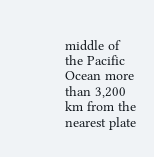middle of the Pacific Ocean more than 3,200 km from the nearest plate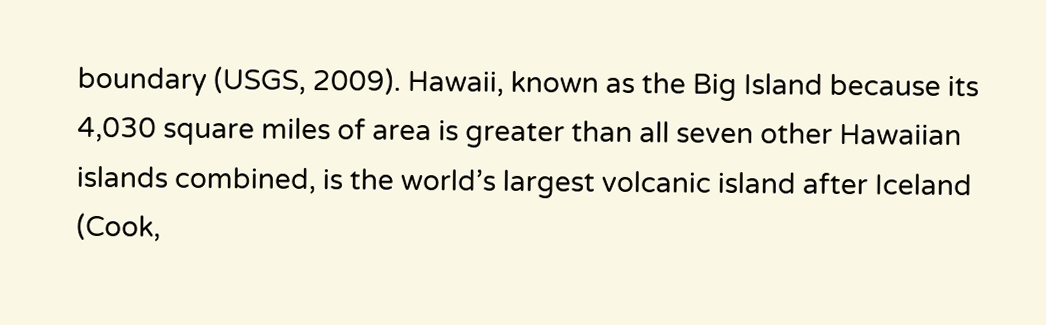boundary (USGS, 2009). Hawaii, known as the Big Island because its 4,030 square miles of area is greater than all seven other Hawaiian islands combined, is the world’s largest volcanic island after Iceland (Cook,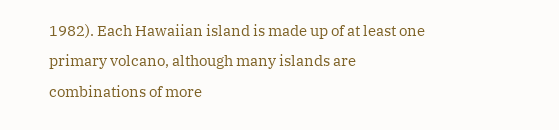1982). Each Hawaiian island is made up of at least one primary volcano, although many islands are combinations of more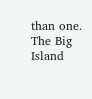than one. The Big Island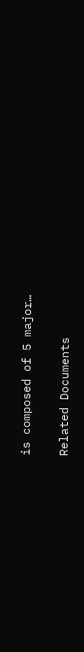is composed of 5 major…

Related Documents